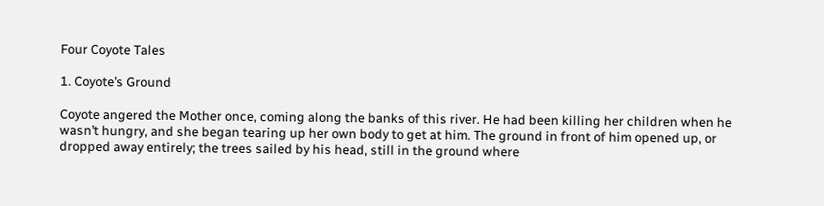Four Coyote Tales

1. Coyote’s Ground

Coyote angered the Mother once, coming along the banks of this river. He had been killing her children when he wasn’t hungry, and she began tearing up her own body to get at him. The ground in front of him opened up, or dropped away entirely; the trees sailed by his head, still in the ground where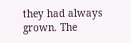they had always grown. The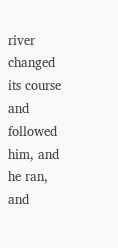river changed its course and followed him, and he ran, and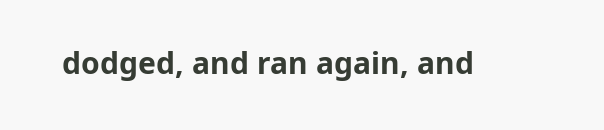dodged, and ran again, and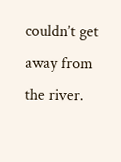couldn’t get away from the river.